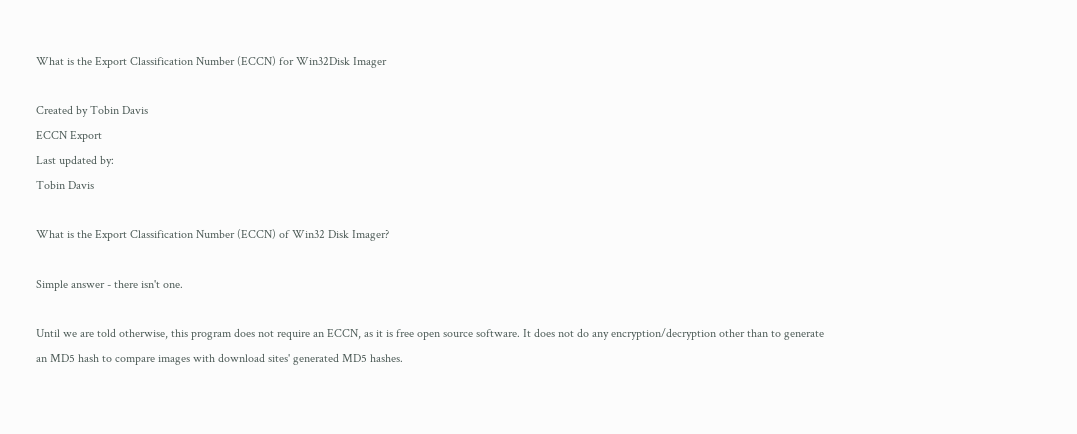What is the Export Classification Number (ECCN) for Win32Disk Imager

Created by Tobin Davis
ECCN Export
Last updated by:
Tobin Davis

What is the Export Classification Number (ECCN) of Win32 Disk Imager?

Simple answer - there isn't one.

Until we are told otherwise, this program does not require an ECCN, as it is free open source software. It does not do any encryption/decryption other than to generate an MD5 hash to compare images with download sites' generated MD5 hashes.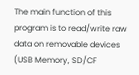The main function of this program is to read/write raw data on removable devices (USB Memory, SD/CF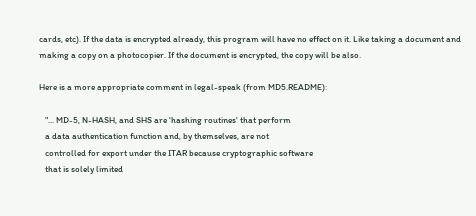cards, etc). If the data is encrypted already, this program will have no effect on it. Like taking a document and making a copy on a photocopier. If the document is encrypted, the copy will be also.

Here is a more appropriate comment in legal-speak (from MD5.README):

   "... MD-5, N-HASH, and SHS are 'hashing routines' that perform
   a data authentication function and, by themselves, are not
   controlled for export under the ITAR because cryptographic software
   that is solely limited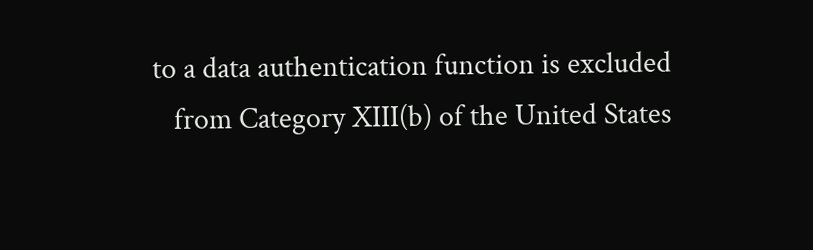to a data authentication function is excluded
   from Category XIII(b) of the United States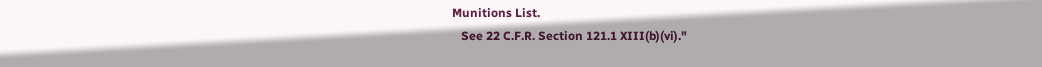Munitions List.
   See 22 C.F.R. Section 121.1 XIII(b)(vi)."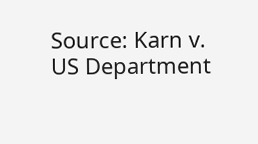Source: Karn v. US Department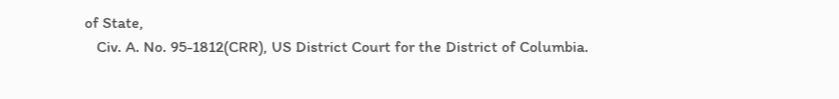of State,
   Civ. A. No. 95-1812(CRR), US District Court for the District of Columbia.